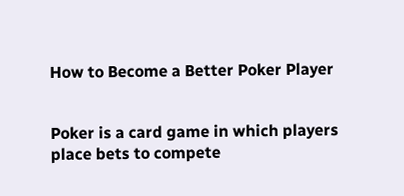How to Become a Better Poker Player


Poker is a card game in which players place bets to compete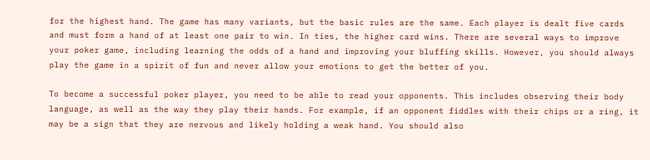for the highest hand. The game has many variants, but the basic rules are the same. Each player is dealt five cards and must form a hand of at least one pair to win. In ties, the higher card wins. There are several ways to improve your poker game, including learning the odds of a hand and improving your bluffing skills. However, you should always play the game in a spirit of fun and never allow your emotions to get the better of you.

To become a successful poker player, you need to be able to read your opponents. This includes observing their body language, as well as the way they play their hands. For example, if an opponent fiddles with their chips or a ring, it may be a sign that they are nervous and likely holding a weak hand. You should also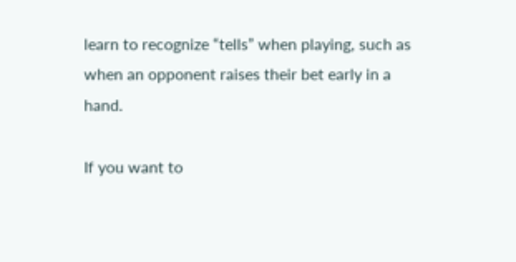learn to recognize “tells” when playing, such as when an opponent raises their bet early in a hand.

If you want to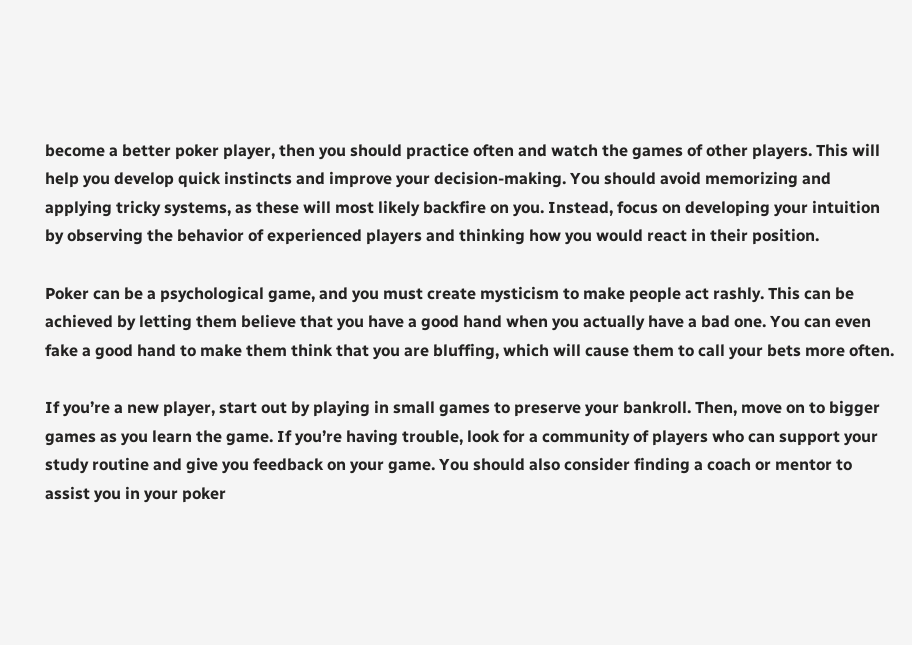become a better poker player, then you should practice often and watch the games of other players. This will help you develop quick instincts and improve your decision-making. You should avoid memorizing and applying tricky systems, as these will most likely backfire on you. Instead, focus on developing your intuition by observing the behavior of experienced players and thinking how you would react in their position.

Poker can be a psychological game, and you must create mysticism to make people act rashly. This can be achieved by letting them believe that you have a good hand when you actually have a bad one. You can even fake a good hand to make them think that you are bluffing, which will cause them to call your bets more often.

If you’re a new player, start out by playing in small games to preserve your bankroll. Then, move on to bigger games as you learn the game. If you’re having trouble, look for a community of players who can support your study routine and give you feedback on your game. You should also consider finding a coach or mentor to assist you in your poker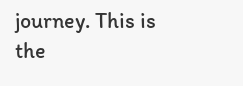journey. This is the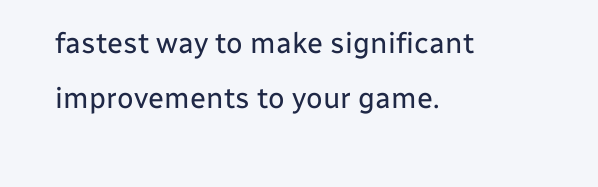fastest way to make significant improvements to your game.